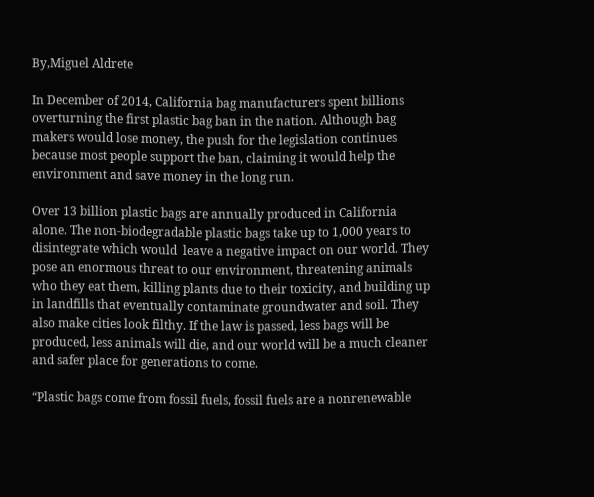By,Miguel Aldrete

In December of 2014, California bag manufacturers spent billions overturning the first plastic bag ban in the nation. Although bag makers would lose money, the push for the legislation continues because most people support the ban, claiming it would help the environment and save money in the long run.

Over 13 billion plastic bags are annually produced in California alone. The non-biodegradable plastic bags take up to 1,000 years to disintegrate which would  leave a negative impact on our world. They pose an enormous threat to our environment, threatening animals who they eat them, killing plants due to their toxicity, and building up in landfills that eventually contaminate groundwater and soil. They also make cities look filthy. If the law is passed, less bags will be produced, less animals will die, and our world will be a much cleaner and safer place for generations to come.

“Plastic bags come from fossil fuels, fossil fuels are a nonrenewable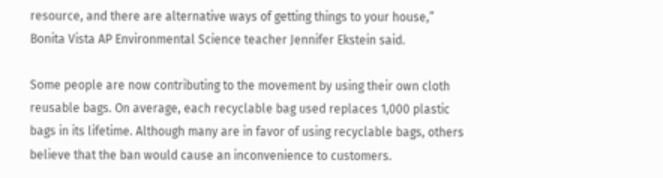resource, and there are alternative ways of getting things to your house,” Bonita Vista AP Environmental Science teacher Jennifer Ekstein said.

Some people are now contributing to the movement by using their own cloth reusable bags. On average, each recyclable bag used replaces 1,000 plastic bags in its lifetime. Although many are in favor of using recyclable bags, others believe that the ban would cause an inconvenience to customers.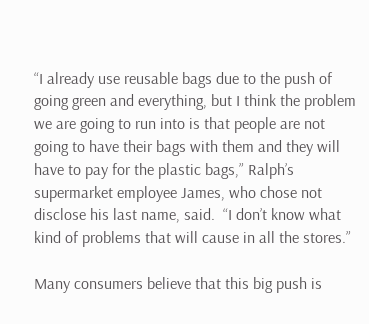“I already use reusable bags due to the push of going green and everything, but I think the problem we are going to run into is that people are not going to have their bags with them and they will have to pay for the plastic bags,” Ralph’s supermarket employee James, who chose not disclose his last name, said.  “I don’t know what kind of problems that will cause in all the stores.”

Many consumers believe that this big push is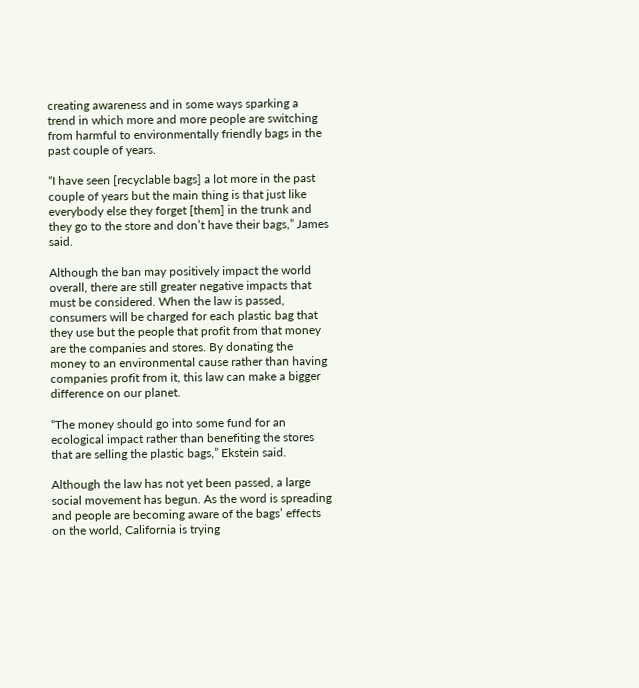creating awareness and in some ways sparking a trend in which more and more people are switching from harmful to environmentally friendly bags in the past couple of years.

“I have seen [recyclable bags] a lot more in the past couple of years but the main thing is that just like everybody else they forget [them] in the trunk and they go to the store and don’t have their bags,” James said.

Although the ban may positively impact the world overall, there are still greater negative impacts that must be considered. When the law is passed, consumers will be charged for each plastic bag that they use but the people that profit from that money are the companies and stores. By donating the money to an environmental cause rather than having companies profit from it, this law can make a bigger difference on our planet.

“The money should go into some fund for an ecological impact rather than benefiting the stores that are selling the plastic bags,” Ekstein said.

Although the law has not yet been passed, a large social movement has begun. As the word is spreading and people are becoming aware of the bags’ effects on the world, California is trying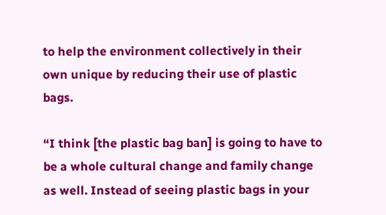to help the environment collectively in their own unique by reducing their use of plastic bags.

“I think [the plastic bag ban] is going to have to be a whole cultural change and family change as well. Instead of seeing plastic bags in your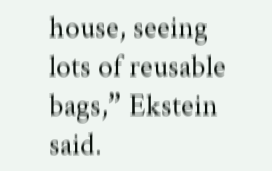house, seeing lots of reusable bags,” Ekstein said.